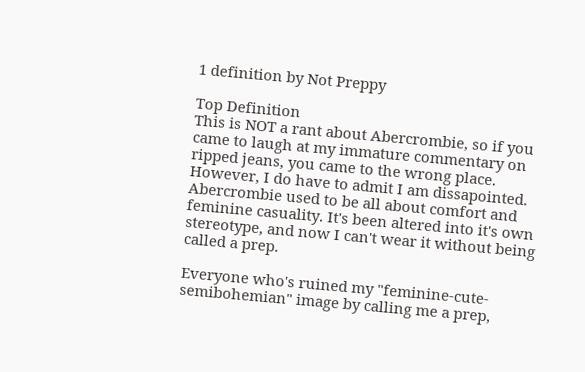1 definition by Not Preppy

Top Definition
This is NOT a rant about Abercrombie, so if you came to laugh at my immature commentary on ripped jeans, you came to the wrong place. However, I do have to admit I am dissapointed. Abercrombie used to be all about comfort and feminine casuality. It's been altered into it's own stereotype, and now I can't wear it without being called a prep.

Everyone who's ruined my "feminine-cute-semibohemian" image by calling me a prep,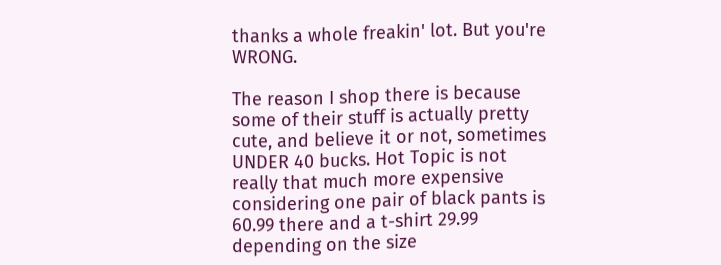thanks a whole freakin' lot. But you're WRONG.

The reason I shop there is because some of their stuff is actually pretty cute, and believe it or not, sometimes UNDER 40 bucks. Hot Topic is not really that much more expensive considering one pair of black pants is 60.99 there and a t-shirt 29.99 depending on the size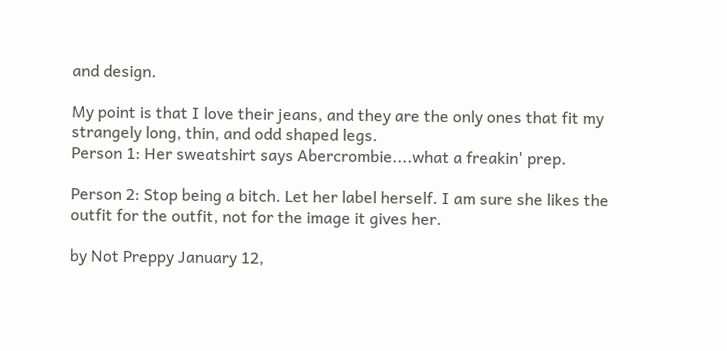and design.

My point is that I love their jeans, and they are the only ones that fit my strangely long, thin, and odd shaped legs.
Person 1: Her sweatshirt says Abercrombie....what a freakin' prep.

Person 2: Stop being a bitch. Let her label herself. I am sure she likes the outfit for the outfit, not for the image it gives her.

by Not Preppy January 12,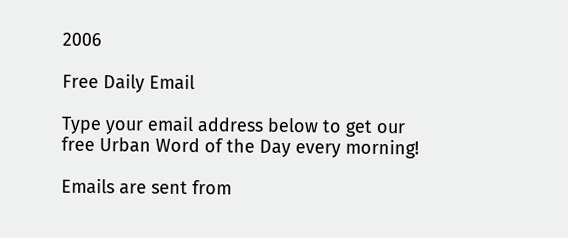2006

Free Daily Email

Type your email address below to get our free Urban Word of the Day every morning!

Emails are sent from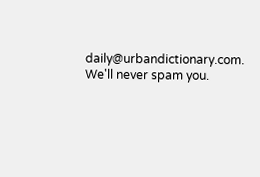daily@urbandictionary.com. We'll never spam you.